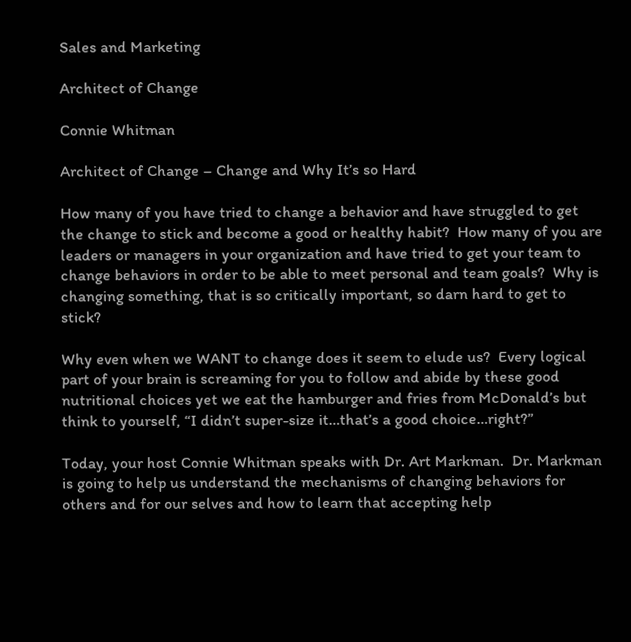Sales and Marketing

Architect of Change

Connie Whitman

Architect of Change – Change and Why It’s so Hard

How many of you have tried to change a behavior and have struggled to get the change to stick and become a good or healthy habit?  How many of you are leaders or managers in your organization and have tried to get your team to change behaviors in order to be able to meet personal and team goals?  Why is changing something, that is so critically important, so darn hard to get to stick?

Why even when we WANT to change does it seem to elude us?  Every logical part of your brain is screaming for you to follow and abide by these good nutritional choices yet we eat the hamburger and fries from McDonald’s but think to yourself, “I didn’t super-size it…that’s a good choice…right?”

Today, your host Connie Whitman speaks with Dr. Art Markman.  Dr. Markman is going to help us understand the mechanisms of changing behaviors for others and for our selves and how to learn that accepting help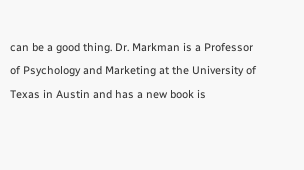can be a good thing. Dr. Markman is a Professor of Psychology and Marketing at the University of Texas in Austin and has a new book is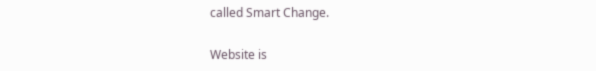called Smart Change.

Website is